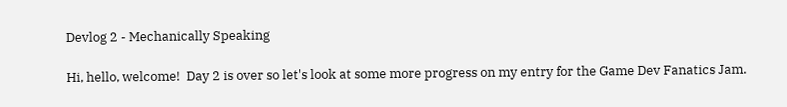Devlog 2 - Mechanically Speaking

Hi, hello, welcome!  Day 2 is over so let's look at some more progress on my entry for the Game Dev Fanatics Jam.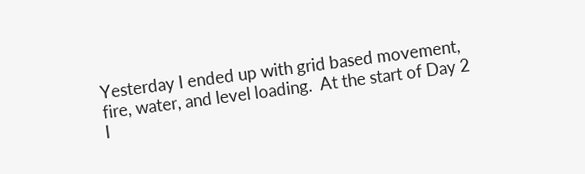Yesterday I ended up with grid based movement, fire, water, and level loading.  At the start of Day 2 I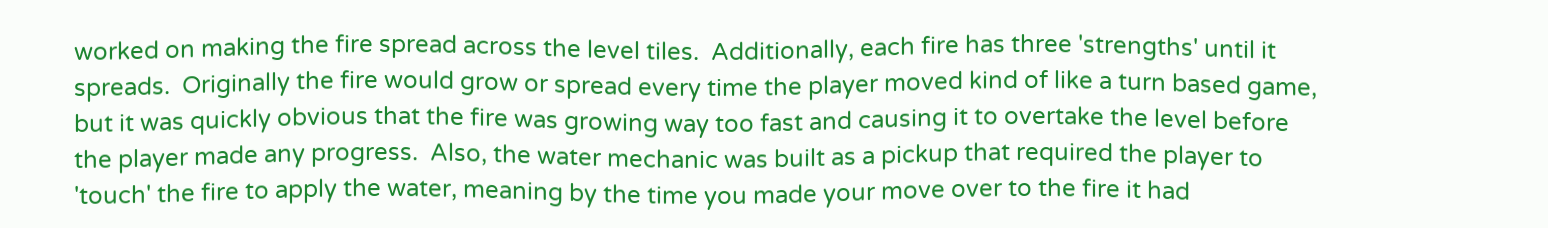worked on making the fire spread across the level tiles.  Additionally, each fire has three 'strengths' until it spreads.  Originally the fire would grow or spread every time the player moved kind of like a turn based game, but it was quickly obvious that the fire was growing way too fast and causing it to overtake the level before the player made any progress.  Also, the water mechanic was built as a pickup that required the player to 'touch' the fire to apply the water, meaning by the time you made your move over to the fire it had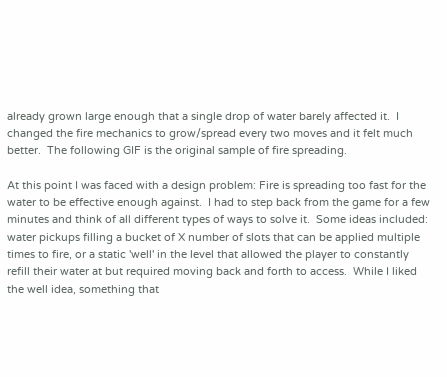already grown large enough that a single drop of water barely affected it.  I changed the fire mechanics to grow/spread every two moves and it felt much better.  The following GIF is the original sample of fire spreading.

At this point I was faced with a design problem: Fire is spreading too fast for the water to be effective enough against.  I had to step back from the game for a few minutes and think of all different types of ways to solve it.  Some ideas included: water pickups filling a bucket of X number of slots that can be applied multiple times to fire, or a static 'well' in the level that allowed the player to constantly refill their water at but required moving back and forth to access.  While I liked the well idea, something that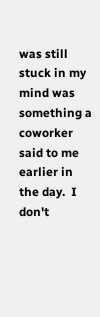was still stuck in my mind was something a coworker said to me earlier in the day.  I don't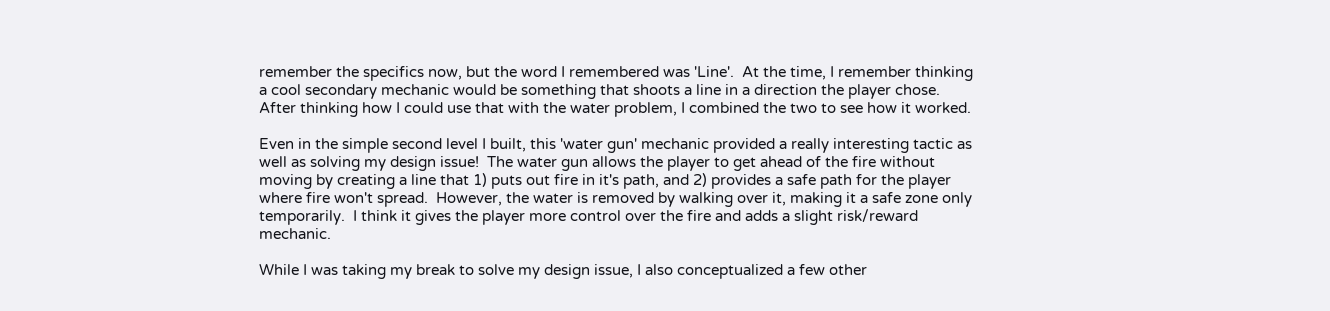remember the specifics now, but the word I remembered was 'Line'.  At the time, I remember thinking a cool secondary mechanic would be something that shoots a line in a direction the player chose.  After thinking how I could use that with the water problem, I combined the two to see how it worked.

Even in the simple second level I built, this 'water gun' mechanic provided a really interesting tactic as well as solving my design issue!  The water gun allows the player to get ahead of the fire without moving by creating a line that 1) puts out fire in it's path, and 2) provides a safe path for the player where fire won't spread.  However, the water is removed by walking over it, making it a safe zone only temporarily.  I think it gives the player more control over the fire and adds a slight risk/reward mechanic.

While I was taking my break to solve my design issue, I also conceptualized a few other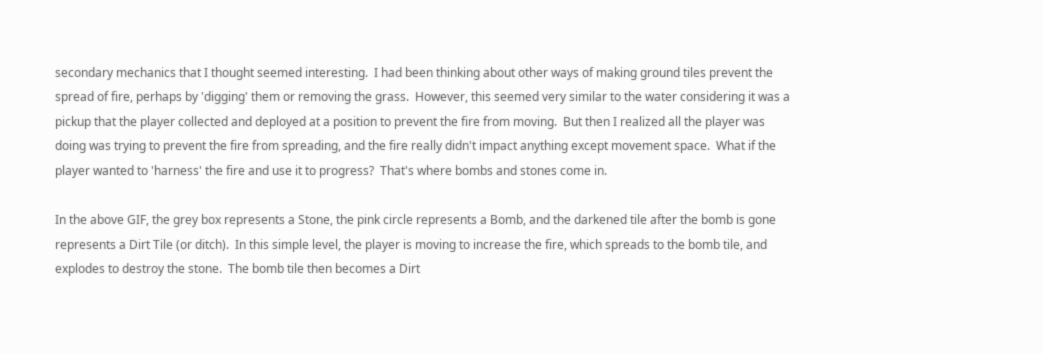secondary mechanics that I thought seemed interesting.  I had been thinking about other ways of making ground tiles prevent the spread of fire, perhaps by 'digging' them or removing the grass.  However, this seemed very similar to the water considering it was a pickup that the player collected and deployed at a position to prevent the fire from moving.  But then I realized all the player was doing was trying to prevent the fire from spreading, and the fire really didn't impact anything except movement space.  What if the player wanted to 'harness' the fire and use it to progress?  That's where bombs and stones come in.

In the above GIF, the grey box represents a Stone, the pink circle represents a Bomb, and the darkened tile after the bomb is gone represents a Dirt Tile (or ditch).  In this simple level, the player is moving to increase the fire, which spreads to the bomb tile, and explodes to destroy the stone.  The bomb tile then becomes a Dirt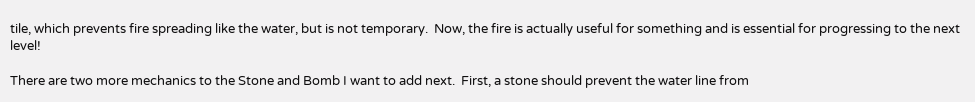tile, which prevents fire spreading like the water, but is not temporary.  Now, the fire is actually useful for something and is essential for progressing to the next level!

There are two more mechanics to the Stone and Bomb I want to add next.  First, a stone should prevent the water line from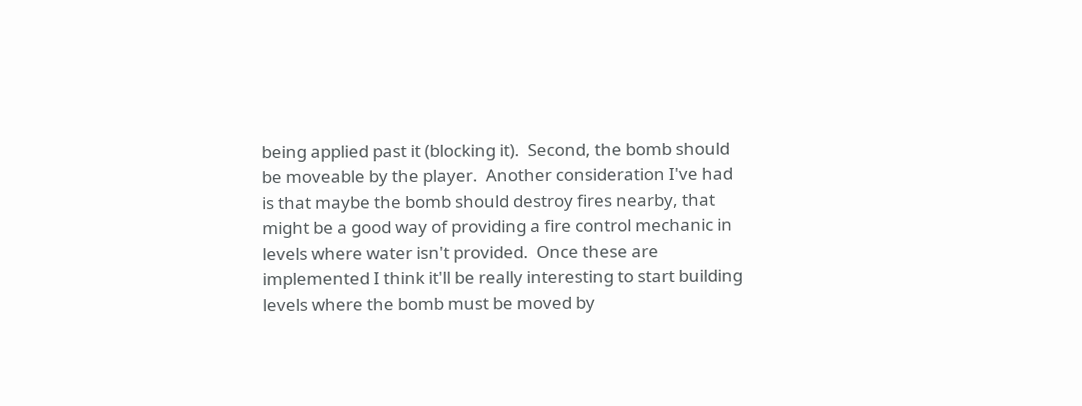being applied past it (blocking it).  Second, the bomb should be moveable by the player.  Another consideration I've had is that maybe the bomb should destroy fires nearby, that might be a good way of providing a fire control mechanic in levels where water isn't provided.  Once these are implemented I think it'll be really interesting to start building levels where the bomb must be moved by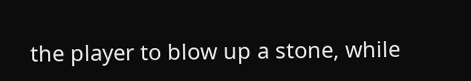the player to blow up a stone, while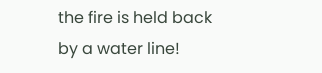the fire is held back by a water line!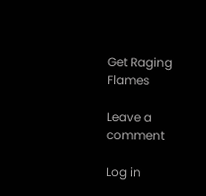Get Raging Flames

Leave a comment

Log in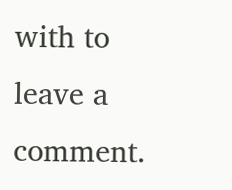with to leave a comment.